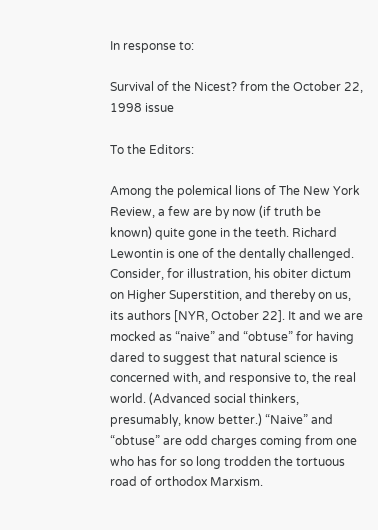In response to:

Survival of the Nicest? from the October 22, 1998 issue

To the Editors:

Among the polemical lions of The New York Review, a few are by now (if truth be known) quite gone in the teeth. Richard Lewontin is one of the dentally challenged. Consider, for illustration, his obiter dictum on Higher Superstition, and thereby on us, its authors [NYR, October 22]. It and we are mocked as “naive” and “obtuse” for having dared to suggest that natural science is concerned with, and responsive to, the real world. (Advanced social thinkers, presumably, know better.) “Naive” and “obtuse” are odd charges coming from one who has for so long trodden the tortuous road of orthodox Marxism.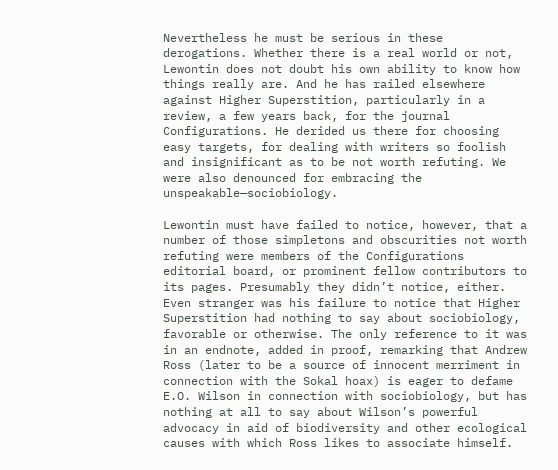Nevertheless he must be serious in these derogations. Whether there is a real world or not, Lewontin does not doubt his own ability to know how things really are. And he has railed elsewhere against Higher Superstition, particularly in a review, a few years back, for the journal Configurations. He derided us there for choosing easy targets, for dealing with writers so foolish and insignificant as to be not worth refuting. We were also denounced for embracing the unspeakable—sociobiology.

Lewontin must have failed to notice, however, that a number of those simpletons and obscurities not worth refuting were members of the Configurations editorial board, or prominent fellow contributors to its pages. Presumably they didn’t notice, either. Even stranger was his failure to notice that Higher Superstition had nothing to say about sociobiology, favorable or otherwise. The only reference to it was in an endnote, added in proof, remarking that Andrew Ross (later to be a source of innocent merriment in connection with the Sokal hoax) is eager to defame E.O. Wilson in connection with sociobiology, but has nothing at all to say about Wilson’s powerful advocacy in aid of biodiversity and other ecological causes with which Ross likes to associate himself.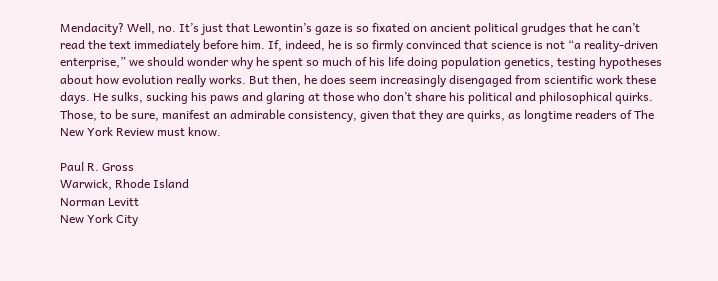Mendacity? Well, no. It’s just that Lewontin’s gaze is so fixated on ancient political grudges that he can’t read the text immediately before him. If, indeed, he is so firmly convinced that science is not “a reality-driven enterprise,” we should wonder why he spent so much of his life doing population genetics, testing hypotheses about how evolution really works. But then, he does seem increasingly disengaged from scientific work these days. He sulks, sucking his paws and glaring at those who don’t share his political and philosophical quirks. Those, to be sure, manifest an admirable consistency, given that they are quirks, as longtime readers of The New York Review must know.

Paul R. Gross
Warwick, Rhode Island
Norman Levitt
New York City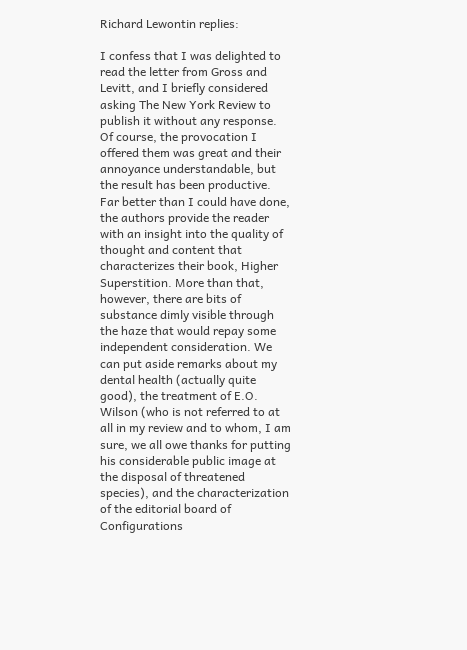Richard Lewontin replies:

I confess that I was delighted to read the letter from Gross and Levitt, and I briefly considered asking The New York Review to publish it without any response. Of course, the provocation I offered them was great and their annoyance understandable, but the result has been productive. Far better than I could have done, the authors provide the reader with an insight into the quality of thought and content that characterizes their book, Higher Superstition. More than that, however, there are bits of substance dimly visible through the haze that would repay some independent consideration. We can put aside remarks about my dental health (actually quite good), the treatment of E.O. Wilson (who is not referred to at all in my review and to whom, I am sure, we all owe thanks for putting his considerable public image at the disposal of threatened species), and the characterization of the editorial board of Configurations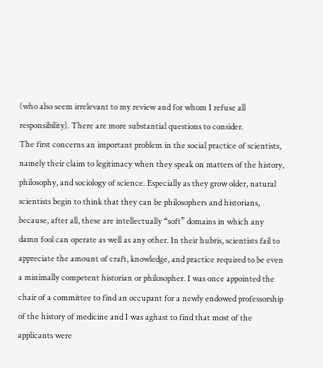(who also seem irrelevant to my review and for whom I refuse all responsibility). There are more substantial questions to consider.
The first concerns an important problem in the social practice of scientists, namely their claim to legitimacy when they speak on matters of the history, philosophy, and sociology of science. Especially as they grow older, natural scientists begin to think that they can be philosophers and historians, because, after all, these are intellectually “soft” domains in which any damn fool can operate as well as any other. In their hubris, scientists fail to appreciate the amount of craft, knowledge, and practice required to be even a minimally competent historian or philosopher. I was once appointed the chair of a committee to find an occupant for a newly endowed professorship of the history of medicine and I was aghast to find that most of the applicants were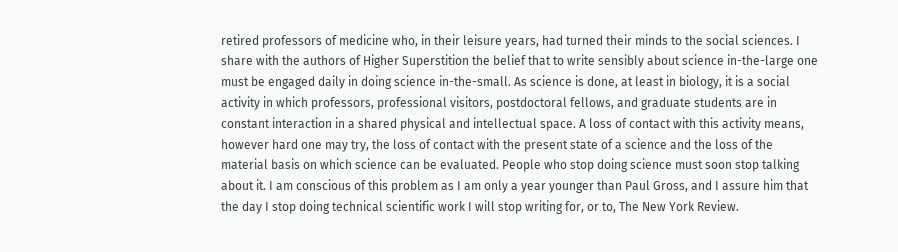retired professors of medicine who, in their leisure years, had turned their minds to the social sciences. I share with the authors of Higher Superstition the belief that to write sensibly about science in-the-large one must be engaged daily in doing science in-the-small. As science is done, at least in biology, it is a social activity in which professors, professional visitors, postdoctoral fellows, and graduate students are in constant interaction in a shared physical and intellectual space. A loss of contact with this activity means, however hard one may try, the loss of contact with the present state of a science and the loss of the material basis on which science can be evaluated. People who stop doing science must soon stop talking about it. I am conscious of this problem as I am only a year younger than Paul Gross, and I assure him that the day I stop doing technical scientific work I will stop writing for, or to, The New York Review.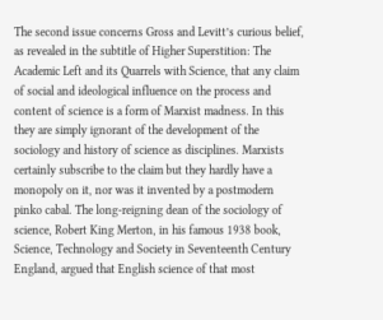The second issue concerns Gross and Levitt’s curious belief, as revealed in the subtitle of Higher Superstition: The Academic Left and its Quarrels with Science, that any claim of social and ideological influence on the process and content of science is a form of Marxist madness. In this they are simply ignorant of the development of the sociology and history of science as disciplines. Marxists certainly subscribe to the claim but they hardly have a monopoly on it, nor was it invented by a postmodern pinko cabal. The long-reigning dean of the sociology of science, Robert King Merton, in his famous 1938 book, Science, Technology and Society in Seventeenth Century England, argued that English science of that most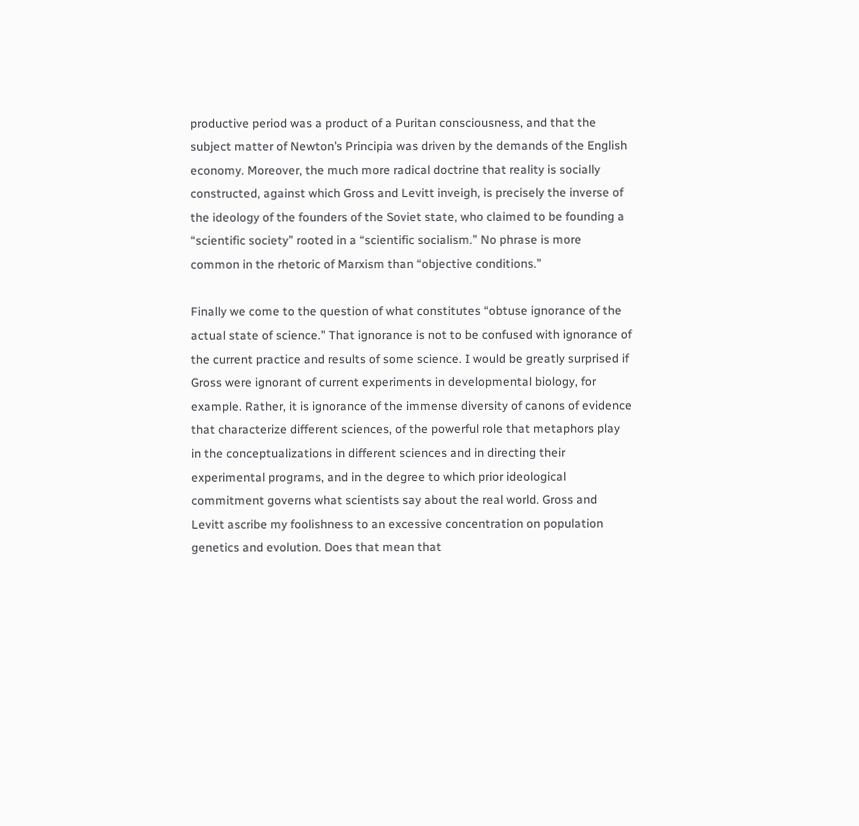productive period was a product of a Puritan consciousness, and that the subject matter of Newton’s Principia was driven by the demands of the English economy. Moreover, the much more radical doctrine that reality is socially constructed, against which Gross and Levitt inveigh, is precisely the inverse of the ideology of the founders of the Soviet state, who claimed to be founding a “scientific society” rooted in a “scientific socialism.” No phrase is more common in the rhetoric of Marxism than “objective conditions.”

Finally we come to the question of what constitutes “obtuse ignorance of the actual state of science.” That ignorance is not to be confused with ignorance of the current practice and results of some science. I would be greatly surprised if Gross were ignorant of current experiments in developmental biology, for example. Rather, it is ignorance of the immense diversity of canons of evidence that characterize different sciences, of the powerful role that metaphors play in the conceptualizations in different sciences and in directing their experimental programs, and in the degree to which prior ideological commitment governs what scientists say about the real world. Gross and Levitt ascribe my foolishness to an excessive concentration on population genetics and evolution. Does that mean that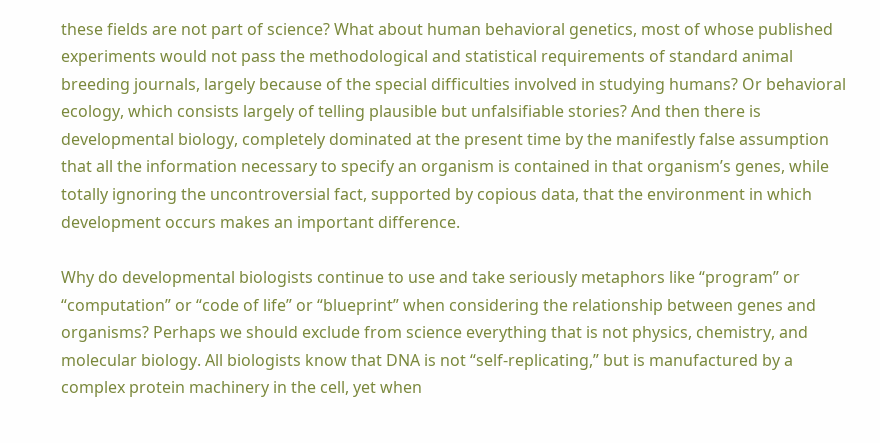these fields are not part of science? What about human behavioral genetics, most of whose published experiments would not pass the methodological and statistical requirements of standard animal breeding journals, largely because of the special difficulties involved in studying humans? Or behavioral ecology, which consists largely of telling plausible but unfalsifiable stories? And then there is developmental biology, completely dominated at the present time by the manifestly false assumption that all the information necessary to specify an organism is contained in that organism’s genes, while totally ignoring the uncontroversial fact, supported by copious data, that the environment in which development occurs makes an important difference.

Why do developmental biologists continue to use and take seriously metaphors like “program” or “computation” or “code of life” or “blueprint” when considering the relationship between genes and organisms? Perhaps we should exclude from science everything that is not physics, chemistry, and molecular biology. All biologists know that DNA is not “self-replicating,” but is manufactured by a complex protein machinery in the cell, yet when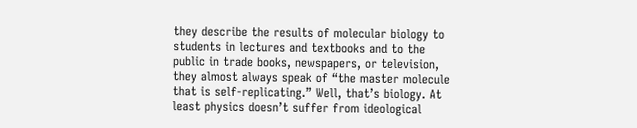they describe the results of molecular biology to students in lectures and textbooks and to the public in trade books, newspapers, or television, they almost always speak of “the master molecule that is self-replicating.” Well, that’s biology. At least physics doesn’t suffer from ideological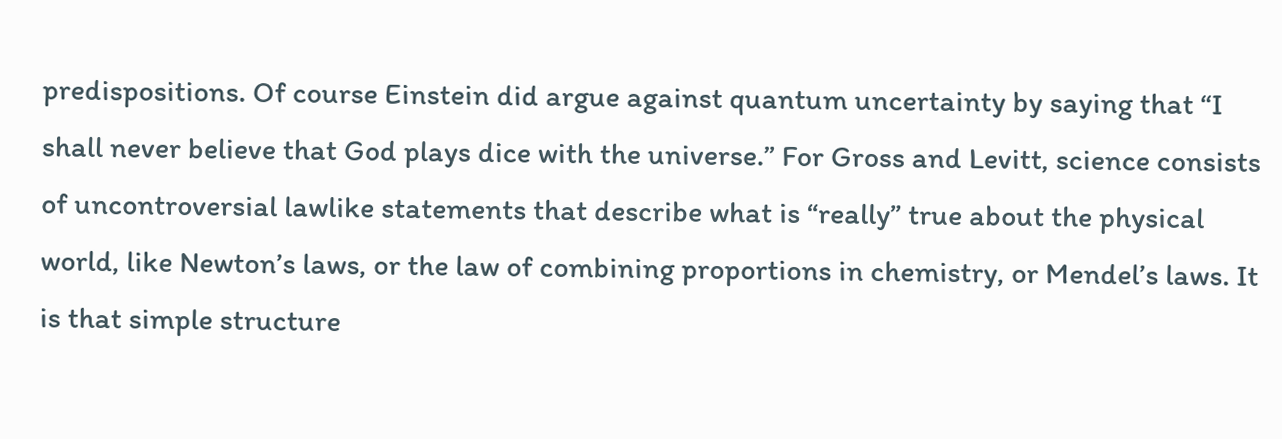predispositions. Of course Einstein did argue against quantum uncertainty by saying that “I shall never believe that God plays dice with the universe.” For Gross and Levitt, science consists of uncontroversial lawlike statements that describe what is “really” true about the physical world, like Newton’s laws, or the law of combining proportions in chemistry, or Mendel’s laws. It is that simple structure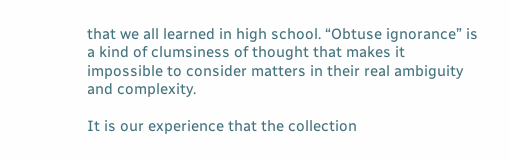that we all learned in high school. “Obtuse ignorance” is a kind of clumsiness of thought that makes it impossible to consider matters in their real ambiguity and complexity.

It is our experience that the collection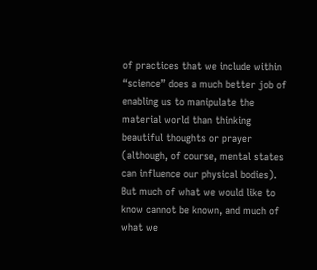of practices that we include within “science” does a much better job of enabling us to manipulate the material world than thinking beautiful thoughts or prayer (although, of course, mental states can influence our physical bodies). But much of what we would like to know cannot be known, and much of what we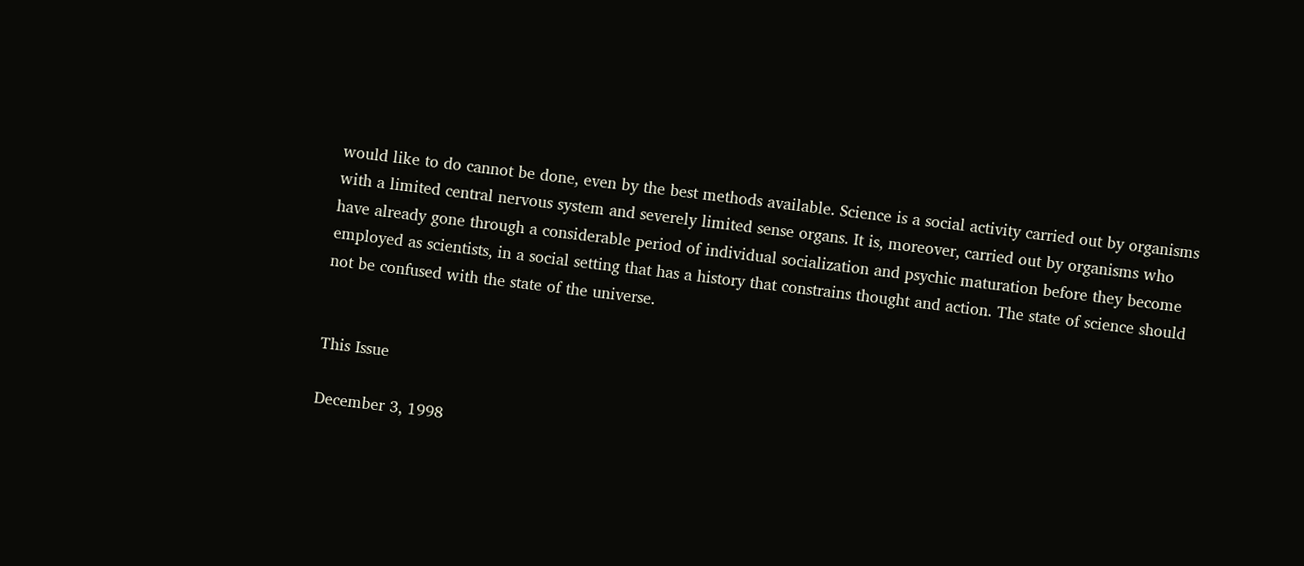would like to do cannot be done, even by the best methods available. Science is a social activity carried out by organisms with a limited central nervous system and severely limited sense organs. It is, moreover, carried out by organisms who have already gone through a considerable period of individual socialization and psychic maturation before they become employed as scientists, in a social setting that has a history that constrains thought and action. The state of science should not be confused with the state of the universe.


This Issue

December 3, 1998